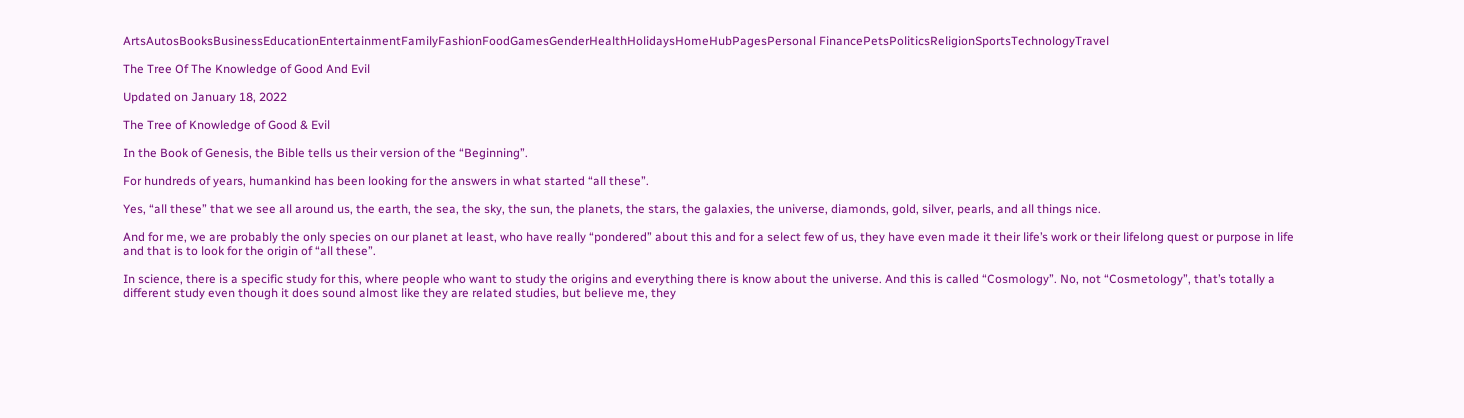ArtsAutosBooksBusinessEducationEntertainmentFamilyFashionFoodGamesGenderHealthHolidaysHomeHubPagesPersonal FinancePetsPoliticsReligionSportsTechnologyTravel

The Tree Of The Knowledge of Good And Evil

Updated on January 18, 2022

The Tree of Knowledge of Good & Evil

In the Book of Genesis, the Bible tells us their version of the “Beginning”.

For hundreds of years, humankind has been looking for the answers in what started “all these”.

Yes, “all these” that we see all around us, the earth, the sea, the sky, the sun, the planets, the stars, the galaxies, the universe, diamonds, gold, silver, pearls, and all things nice.

And for me, we are probably the only species on our planet at least, who have really “pondered” about this and for a select few of us, they have even made it their life’s work or their lifelong quest or purpose in life and that is to look for the origin of “all these”.

In science, there is a specific study for this, where people who want to study the origins and everything there is know about the universe. And this is called “Cosmology”. No, not “Cosmetology”, that’s totally a different study even though it does sound almost like they are related studies, but believe me, they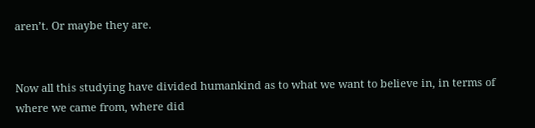aren’t. Or maybe they are.


Now all this studying have divided humankind as to what we want to believe in, in terms of where we came from, where did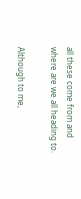all these come from and where are we all heading to.

Although to me,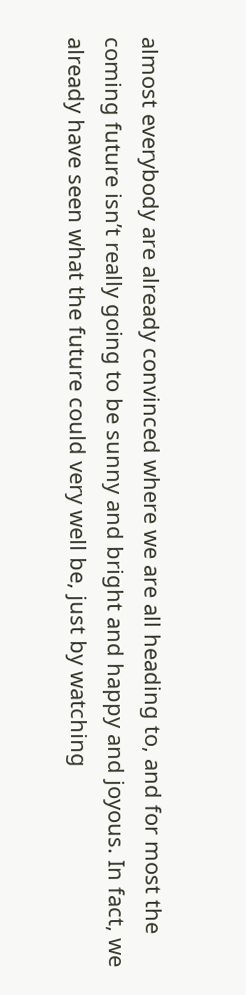almost everybody are already convinced where we are all heading to, and for most the coming future isn’t really going to be sunny and bright and happy and joyous. In fact, we already have seen what the future could very well be, just by watching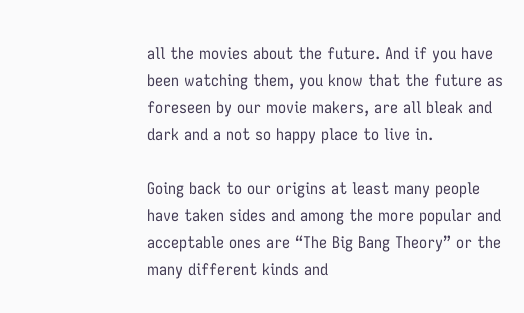all the movies about the future. And if you have been watching them, you know that the future as foreseen by our movie makers, are all bleak and dark and a not so happy place to live in.

Going back to our origins at least many people have taken sides and among the more popular and acceptable ones are “The Big Bang Theory” or the many different kinds and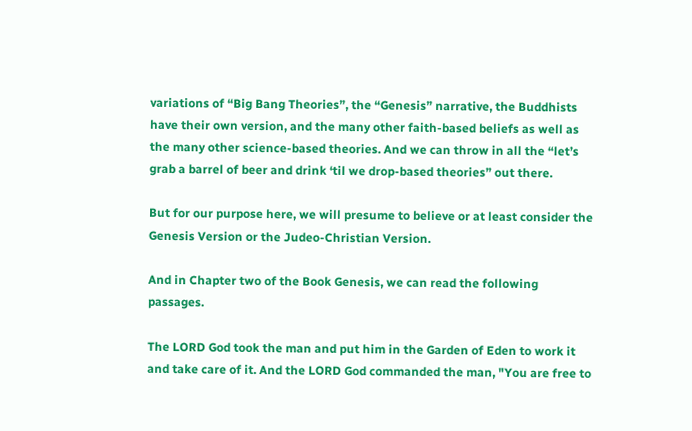variations of “Big Bang Theories”, the “Genesis” narrative, the Buddhists have their own version, and the many other faith-based beliefs as well as the many other science-based theories. And we can throw in all the “let’s grab a barrel of beer and drink ‘til we drop-based theories” out there.

But for our purpose here, we will presume to believe or at least consider the Genesis Version or the Judeo-Christian Version.

And in Chapter two of the Book Genesis, we can read the following passages.

The LORD God took the man and put him in the Garden of Eden to work it and take care of it. And the LORD God commanded the man, "You are free to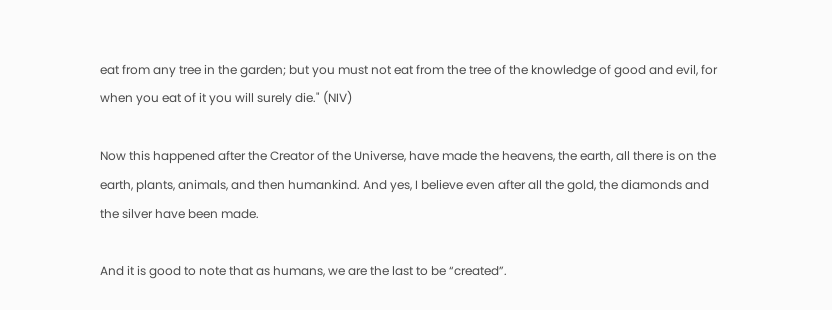eat from any tree in the garden; but you must not eat from the tree of the knowledge of good and evil, for when you eat of it you will surely die." (NIV)

Now this happened after the Creator of the Universe, have made the heavens, the earth, all there is on the earth, plants, animals, and then humankind. And yes, I believe even after all the gold, the diamonds and the silver have been made.

And it is good to note that as humans, we are the last to be “created”.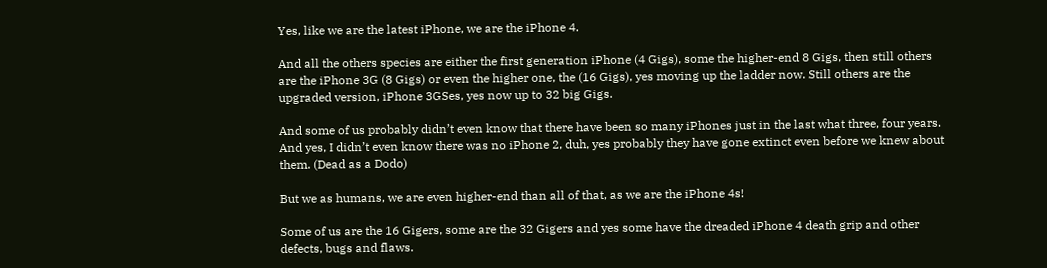Yes, like we are the latest iPhone, we are the iPhone 4.

And all the others species are either the first generation iPhone (4 Gigs), some the higher-end 8 Gigs, then still others are the iPhone 3G (8 Gigs) or even the higher one, the (16 Gigs), yes moving up the ladder now. Still others are the upgraded version, iPhone 3GSes, yes now up to 32 big Gigs.

And some of us probably didn’t even know that there have been so many iPhones just in the last what three, four years. And yes, I didn’t even know there was no iPhone 2, duh, yes probably they have gone extinct even before we knew about them. (Dead as a Dodo)

But we as humans, we are even higher-end than all of that, as we are the iPhone 4s!

Some of us are the 16 Gigers, some are the 32 Gigers and yes some have the dreaded iPhone 4 death grip and other defects, bugs and flaws.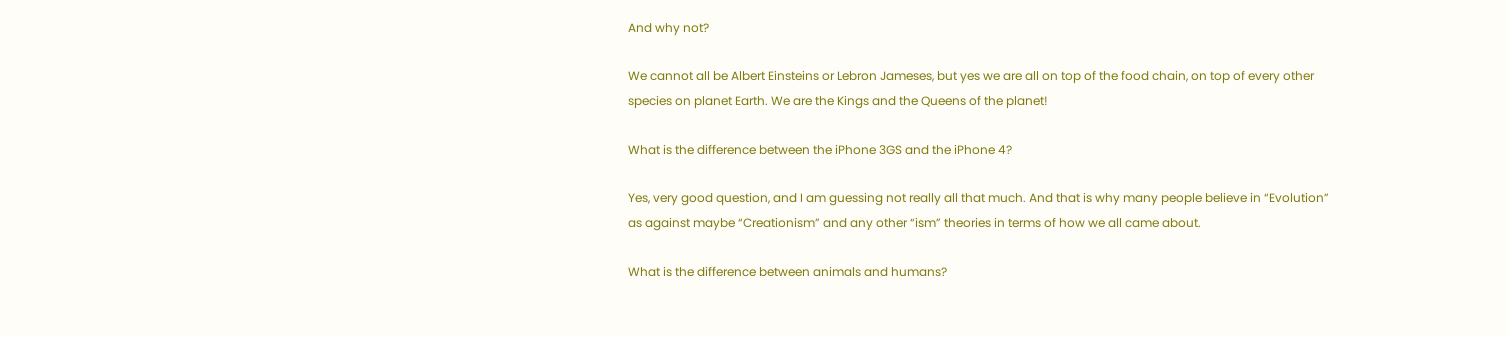And why not?

We cannot all be Albert Einsteins or Lebron Jameses, but yes we are all on top of the food chain, on top of every other species on planet Earth. We are the Kings and the Queens of the planet!

What is the difference between the iPhone 3GS and the iPhone 4?

Yes, very good question, and I am guessing not really all that much. And that is why many people believe in “Evolution” as against maybe “Creationism” and any other “ism” theories in terms of how we all came about.

What is the difference between animals and humans?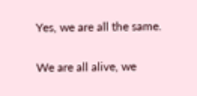Yes, we are all the same.

We are all alive, we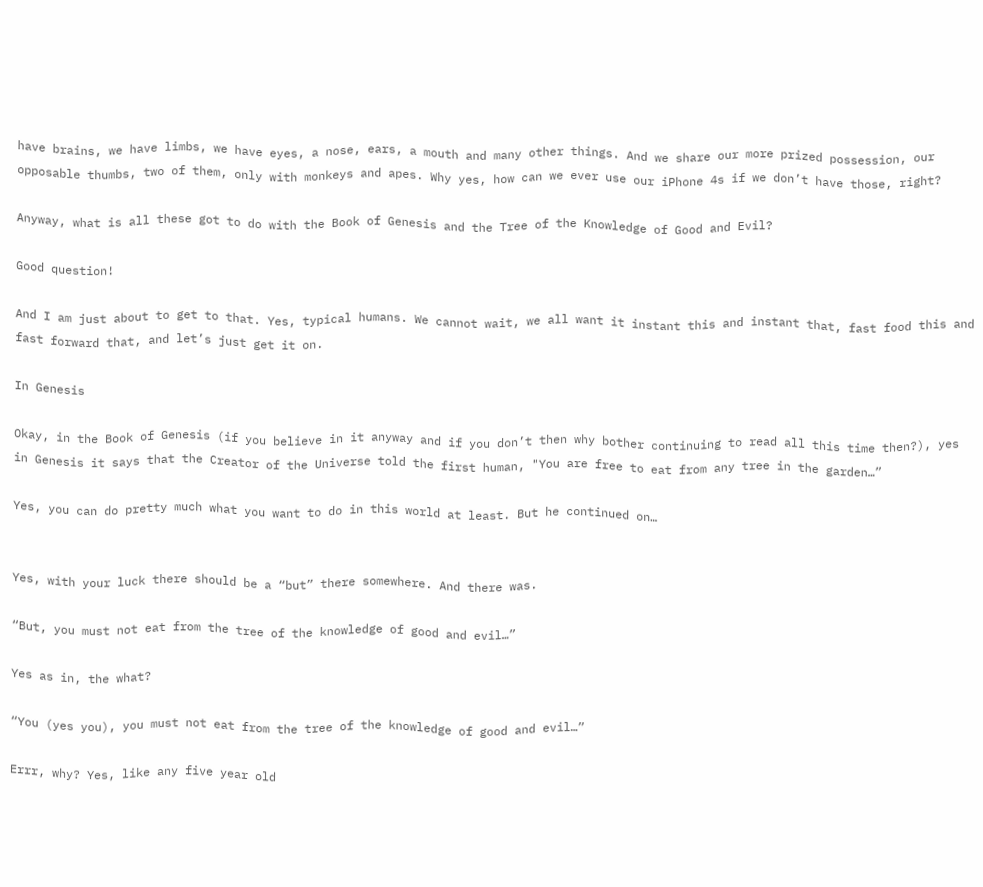have brains, we have limbs, we have eyes, a nose, ears, a mouth and many other things. And we share our more prized possession, our opposable thumbs, two of them, only with monkeys and apes. Why yes, how can we ever use our iPhone 4s if we don’t have those, right?

Anyway, what is all these got to do with the Book of Genesis and the Tree of the Knowledge of Good and Evil?

Good question!

And I am just about to get to that. Yes, typical humans. We cannot wait, we all want it instant this and instant that, fast food this and fast forward that, and let’s just get it on.

In Genesis

Okay, in the Book of Genesis (if you believe in it anyway and if you don’t then why bother continuing to read all this time then?), yes in Genesis it says that the Creator of the Universe told the first human, "You are free to eat from any tree in the garden…”

Yes, you can do pretty much what you want to do in this world at least. But he continued on…


Yes, with your luck there should be a “but” there somewhere. And there was.

“But, you must not eat from the tree of the knowledge of good and evil…”

Yes as in, the what?

“You (yes you), you must not eat from the tree of the knowledge of good and evil…”

Errr, why? Yes, like any five year old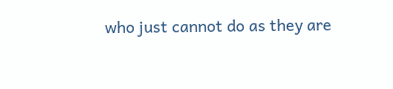who just cannot do as they are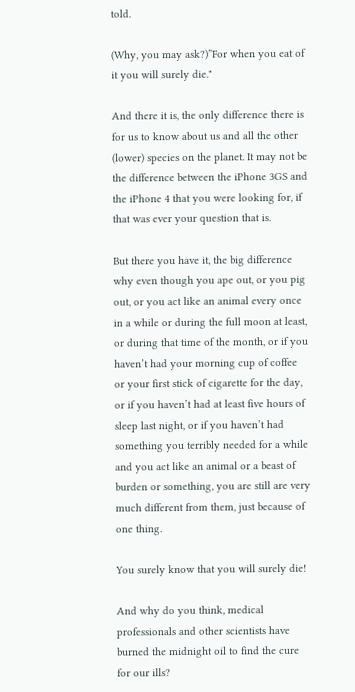told.

(Why, you may ask?)”For when you eat of it you will surely die."

And there it is, the only difference there is for us to know about us and all the other (lower) species on the planet. It may not be the difference between the iPhone 3GS and the iPhone 4 that you were looking for, if that was ever your question that is.

But there you have it, the big difference why even though you ape out, or you pig out, or you act like an animal every once in a while or during the full moon at least, or during that time of the month, or if you haven’t had your morning cup of coffee or your first stick of cigarette for the day, or if you haven’t had at least five hours of sleep last night, or if you haven’t had something you terribly needed for a while and you act like an animal or a beast of burden or something, you are still are very much different from them, just because of one thing.

You surely know that you will surely die!

And why do you think, medical professionals and other scientists have burned the midnight oil to find the cure for our ills?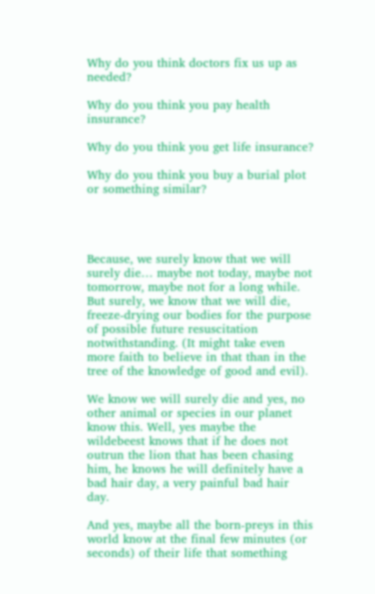Why do you think doctors fix us up as needed?

Why do you think you pay health insurance?

Why do you think you get life insurance?

Why do you think you buy a burial plot or something similar?




Because, we surely know that we will surely die… maybe not today, maybe not tomorrow, maybe not for a long while. But surely, we know that we will die, freeze-drying our bodies for the purpose of possible future resuscitation notwithstanding. (It might take even more faith to believe in that than in the tree of the knowledge of good and evil).

We know we will surely die and yes, no other animal or species in our planet know this. Well, yes maybe the wildebeest knows that if he does not outrun the lion that has been chasing him, he knows he will definitely have a bad hair day, a very painful bad hair day.

And yes, maybe all the born-preys in this world know at the final few minutes (or seconds) of their life that something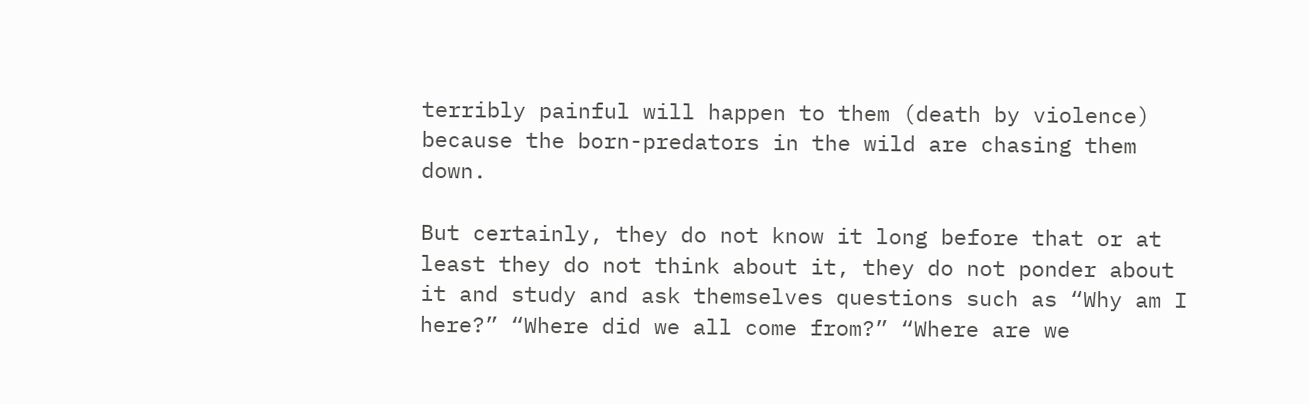terribly painful will happen to them (death by violence) because the born-predators in the wild are chasing them down.

But certainly, they do not know it long before that or at least they do not think about it, they do not ponder about it and study and ask themselves questions such as “Why am I here?” “Where did we all come from?” “Where are we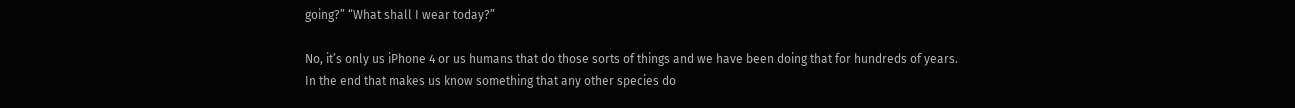going?” “What shall I wear today?”

No, it’s only us iPhone 4 or us humans that do those sorts of things and we have been doing that for hundreds of years. In the end that makes us know something that any other species do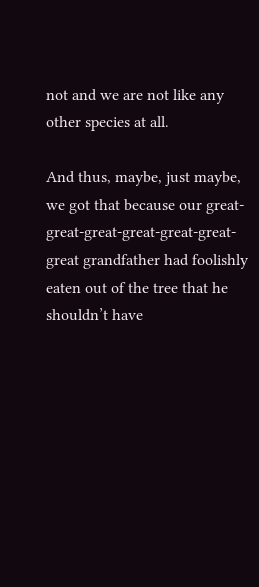not and we are not like any other species at all.

And thus, maybe, just maybe, we got that because our great-great-great-great-great-great-great grandfather had foolishly eaten out of the tree that he shouldn’t have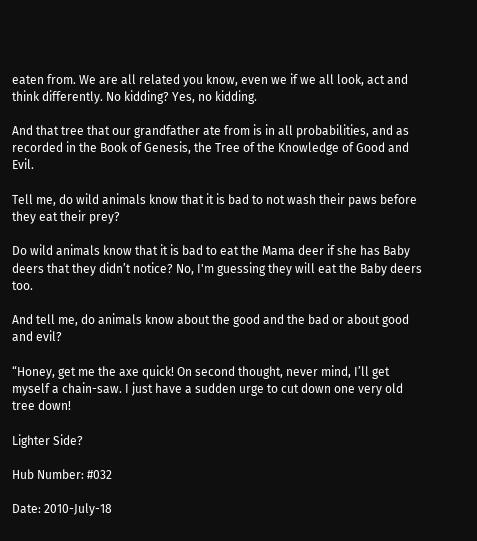eaten from. We are all related you know, even we if we all look, act and think differently. No kidding? Yes, no kidding.

And that tree that our grandfather ate from is in all probabilities, and as recorded in the Book of Genesis, the Tree of the Knowledge of Good and Evil.

Tell me, do wild animals know that it is bad to not wash their paws before they eat their prey?

Do wild animals know that it is bad to eat the Mama deer if she has Baby deers that they didn’t notice? No, I'm guessing they will eat the Baby deers too.

And tell me, do animals know about the good and the bad or about good and evil?

“Honey, get me the axe quick! On second thought, never mind, I’ll get myself a chain-saw. I just have a sudden urge to cut down one very old tree down!

Lighter Side?

Hub Number: #032

Date: 2010-July-18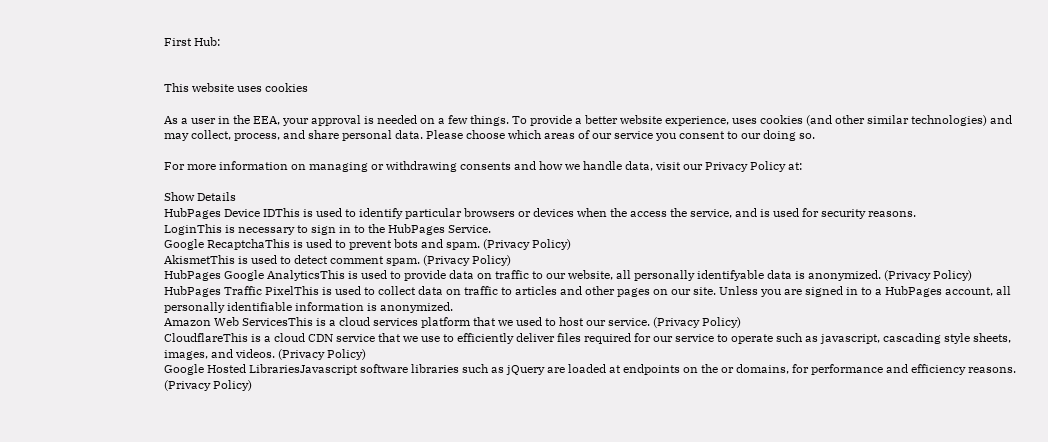First Hub:


This website uses cookies

As a user in the EEA, your approval is needed on a few things. To provide a better website experience, uses cookies (and other similar technologies) and may collect, process, and share personal data. Please choose which areas of our service you consent to our doing so.

For more information on managing or withdrawing consents and how we handle data, visit our Privacy Policy at:

Show Details
HubPages Device IDThis is used to identify particular browsers or devices when the access the service, and is used for security reasons.
LoginThis is necessary to sign in to the HubPages Service.
Google RecaptchaThis is used to prevent bots and spam. (Privacy Policy)
AkismetThis is used to detect comment spam. (Privacy Policy)
HubPages Google AnalyticsThis is used to provide data on traffic to our website, all personally identifyable data is anonymized. (Privacy Policy)
HubPages Traffic PixelThis is used to collect data on traffic to articles and other pages on our site. Unless you are signed in to a HubPages account, all personally identifiable information is anonymized.
Amazon Web ServicesThis is a cloud services platform that we used to host our service. (Privacy Policy)
CloudflareThis is a cloud CDN service that we use to efficiently deliver files required for our service to operate such as javascript, cascading style sheets, images, and videos. (Privacy Policy)
Google Hosted LibrariesJavascript software libraries such as jQuery are loaded at endpoints on the or domains, for performance and efficiency reasons. (Privacy Policy)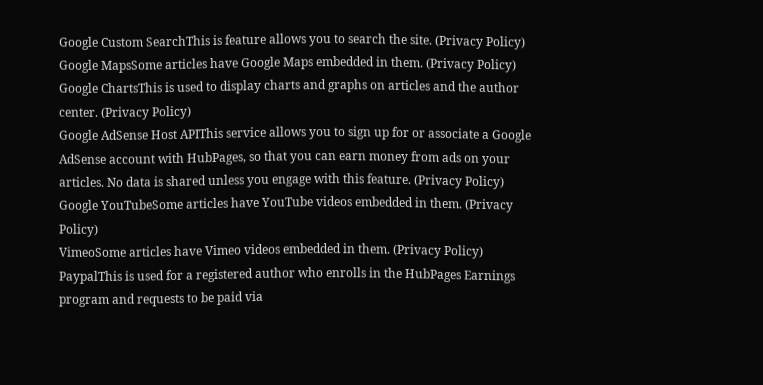Google Custom SearchThis is feature allows you to search the site. (Privacy Policy)
Google MapsSome articles have Google Maps embedded in them. (Privacy Policy)
Google ChartsThis is used to display charts and graphs on articles and the author center. (Privacy Policy)
Google AdSense Host APIThis service allows you to sign up for or associate a Google AdSense account with HubPages, so that you can earn money from ads on your articles. No data is shared unless you engage with this feature. (Privacy Policy)
Google YouTubeSome articles have YouTube videos embedded in them. (Privacy Policy)
VimeoSome articles have Vimeo videos embedded in them. (Privacy Policy)
PaypalThis is used for a registered author who enrolls in the HubPages Earnings program and requests to be paid via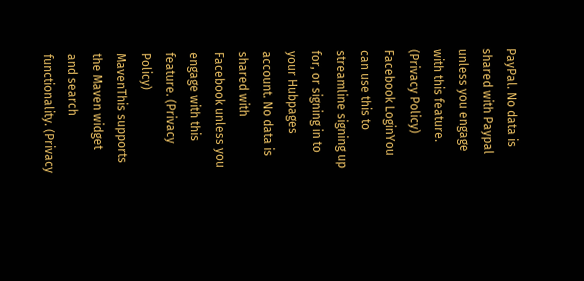PayPal. No data is shared with Paypal unless you engage with this feature. (Privacy Policy)
Facebook LoginYou can use this to streamline signing up for, or signing in to your Hubpages account. No data is shared with Facebook unless you engage with this feature. (Privacy Policy)
MavenThis supports the Maven widget and search functionality. (Privacy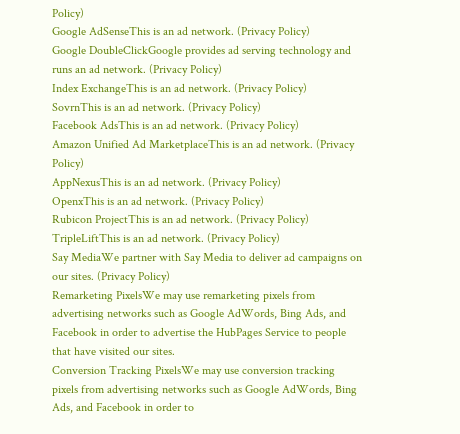Policy)
Google AdSenseThis is an ad network. (Privacy Policy)
Google DoubleClickGoogle provides ad serving technology and runs an ad network. (Privacy Policy)
Index ExchangeThis is an ad network. (Privacy Policy)
SovrnThis is an ad network. (Privacy Policy)
Facebook AdsThis is an ad network. (Privacy Policy)
Amazon Unified Ad MarketplaceThis is an ad network. (Privacy Policy)
AppNexusThis is an ad network. (Privacy Policy)
OpenxThis is an ad network. (Privacy Policy)
Rubicon ProjectThis is an ad network. (Privacy Policy)
TripleLiftThis is an ad network. (Privacy Policy)
Say MediaWe partner with Say Media to deliver ad campaigns on our sites. (Privacy Policy)
Remarketing PixelsWe may use remarketing pixels from advertising networks such as Google AdWords, Bing Ads, and Facebook in order to advertise the HubPages Service to people that have visited our sites.
Conversion Tracking PixelsWe may use conversion tracking pixels from advertising networks such as Google AdWords, Bing Ads, and Facebook in order to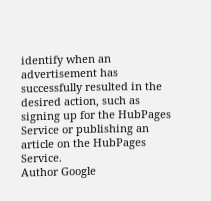identify when an advertisement has successfully resulted in the desired action, such as signing up for the HubPages Service or publishing an article on the HubPages Service.
Author Google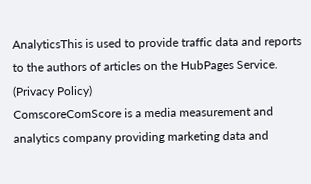AnalyticsThis is used to provide traffic data and reports to the authors of articles on the HubPages Service. (Privacy Policy)
ComscoreComScore is a media measurement and analytics company providing marketing data and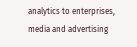analytics to enterprises, media and advertising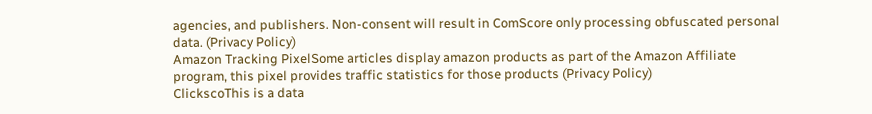agencies, and publishers. Non-consent will result in ComScore only processing obfuscated personal data. (Privacy Policy)
Amazon Tracking PixelSome articles display amazon products as part of the Amazon Affiliate program, this pixel provides traffic statistics for those products (Privacy Policy)
ClickscoThis is a data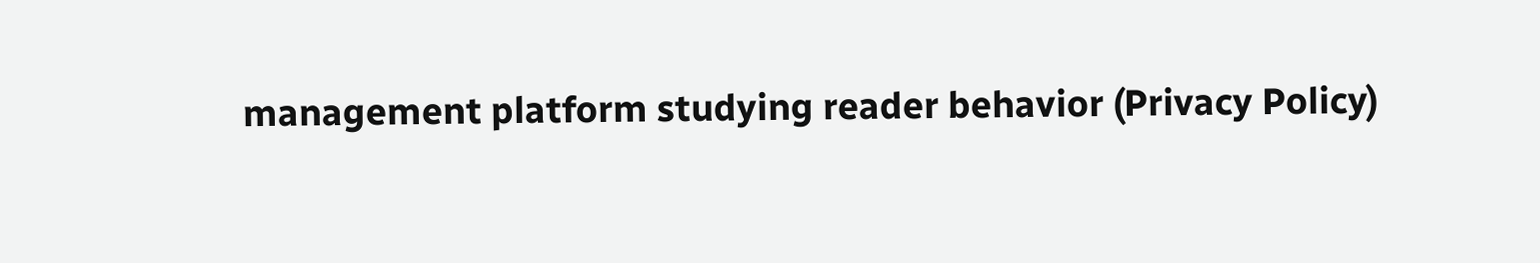management platform studying reader behavior (Privacy Policy)